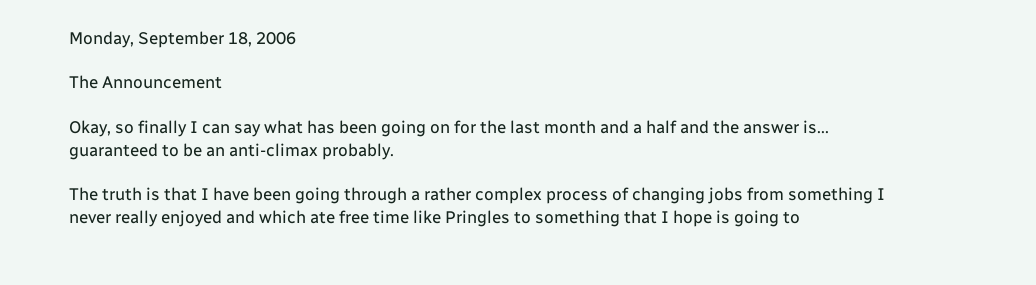Monday, September 18, 2006

The Announcement

Okay, so finally I can say what has been going on for the last month and a half and the answer is... guaranteed to be an anti-climax probably.

The truth is that I have been going through a rather complex process of changing jobs from something I never really enjoyed and which ate free time like Pringles to something that I hope is going to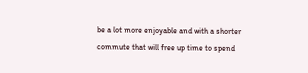be a lot more enjoyable and with a shorter commute that will free up time to spend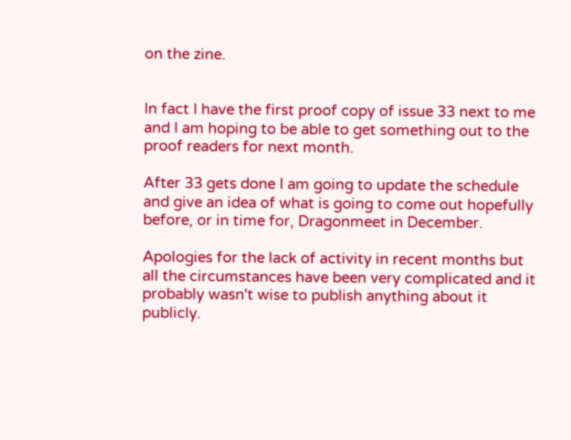on the zine.


In fact I have the first proof copy of issue 33 next to me and I am hoping to be able to get something out to the proof readers for next month.

After 33 gets done I am going to update the schedule and give an idea of what is going to come out hopefully before, or in time for, Dragonmeet in December.

Apologies for the lack of activity in recent months but all the circumstances have been very complicated and it probably wasn't wise to publish anything about it publicly.